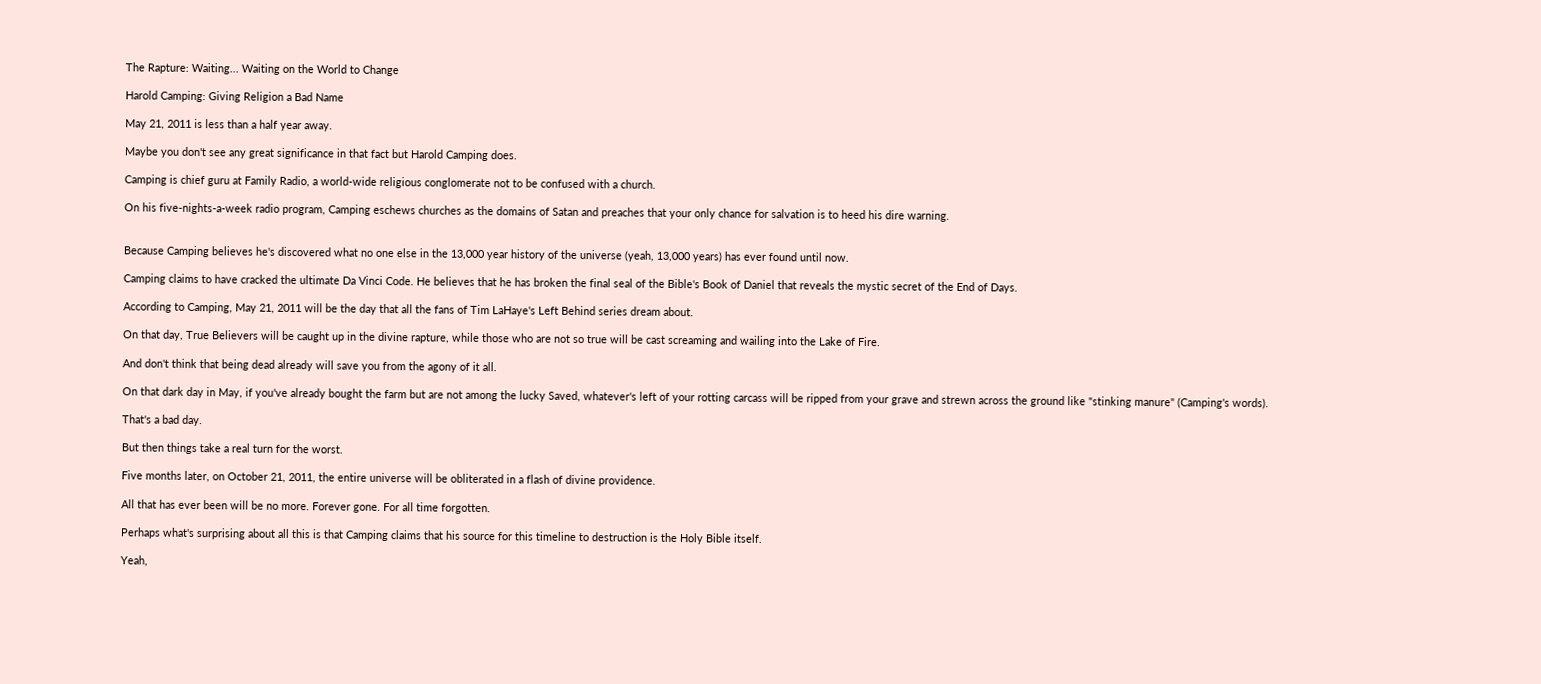The Rapture: Waiting... Waiting on the World to Change

Harold Camping: Giving Religion a Bad Name

May 21, 2011 is less than a half year away.

Maybe you don't see any great significance in that fact but Harold Camping does.

Camping is chief guru at Family Radio, a world-wide religious conglomerate not to be confused with a church.

On his five-nights-a-week radio program, Camping eschews churches as the domains of Satan and preaches that your only chance for salvation is to heed his dire warning.


Because Camping believes he's discovered what no one else in the 13,000 year history of the universe (yeah, 13,000 years) has ever found until now.

Camping claims to have cracked the ultimate Da Vinci Code. He believes that he has broken the final seal of the Bible's Book of Daniel that reveals the mystic secret of the End of Days.

According to Camping, May 21, 2011 will be the day that all the fans of Tim LaHaye's Left Behind series dream about.

On that day, True Believers will be caught up in the divine rapture, while those who are not so true will be cast screaming and wailing into the Lake of Fire.

And don't think that being dead already will save you from the agony of it all.

On that dark day in May, if you've already bought the farm but are not among the lucky Saved, whatever's left of your rotting carcass will be ripped from your grave and strewn across the ground like "stinking manure" (Camping's words).

That's a bad day.

But then things take a real turn for the worst.

Five months later, on October 21, 2011, the entire universe will be obliterated in a flash of divine providence.

All that has ever been will be no more. Forever gone. For all time forgotten.

Perhaps what's surprising about all this is that Camping claims that his source for this timeline to destruction is the Holy Bible itself.

Yeah,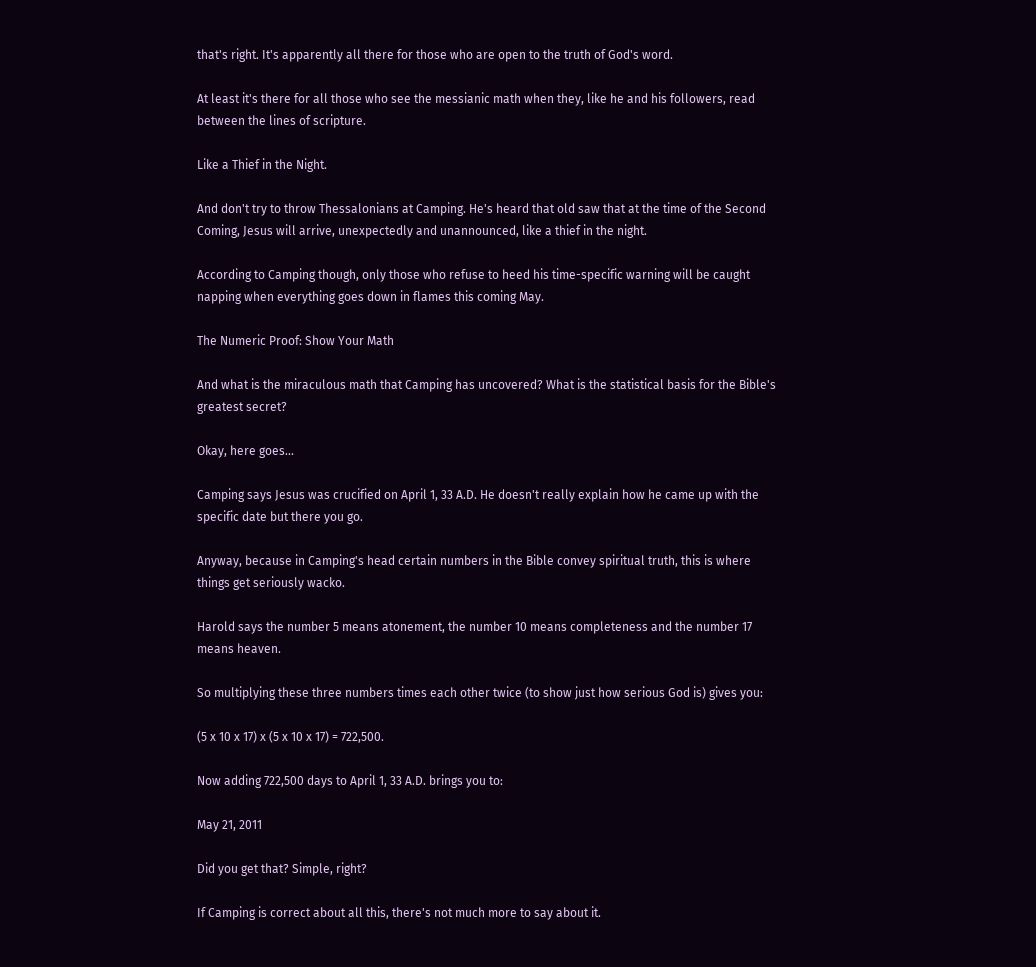that's right. It's apparently all there for those who are open to the truth of God's word.

At least it's there for all those who see the messianic math when they, like he and his followers, read between the lines of scripture.

Like a Thief in the Night.

And don't try to throw Thessalonians at Camping. He's heard that old saw that at the time of the Second Coming, Jesus will arrive, unexpectedly and unannounced, like a thief in the night.

According to Camping though, only those who refuse to heed his time-specific warning will be caught napping when everything goes down in flames this coming May.

The Numeric Proof: Show Your Math

And what is the miraculous math that Camping has uncovered? What is the statistical basis for the Bible's greatest secret?

Okay, here goes...

Camping says Jesus was crucified on April 1, 33 A.D. He doesn't really explain how he came up with the specific date but there you go.

Anyway, because in Camping's head certain numbers in the Bible convey spiritual truth, this is where things get seriously wacko.

Harold says the number 5 means atonement, the number 10 means completeness and the number 17 means heaven.

So multiplying these three numbers times each other twice (to show just how serious God is) gives you:

(5 x 10 x 17) x (5 x 10 x 17) = 722,500.

Now adding 722,500 days to April 1, 33 A.D. brings you to:

May 21, 2011

Did you get that? Simple, right?

If Camping is correct about all this, there's not much more to say about it.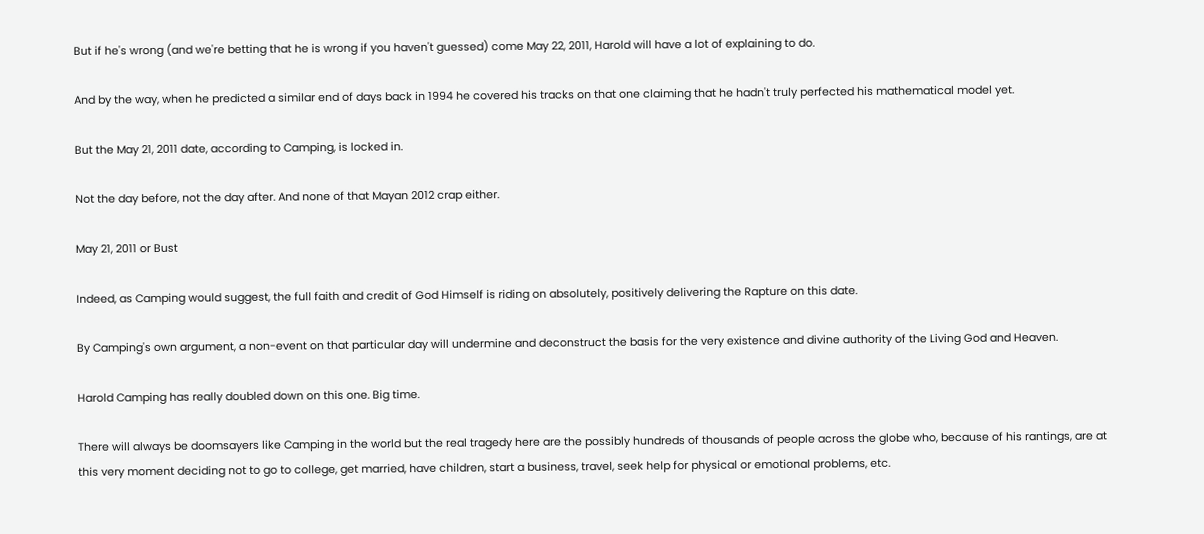But if he's wrong (and we're betting that he is wrong if you haven't guessed) come May 22, 2011, Harold will have a lot of explaining to do.

And by the way, when he predicted a similar end of days back in 1994 he covered his tracks on that one claiming that he hadn't truly perfected his mathematical model yet.

But the May 21, 2011 date, according to Camping, is locked in.

Not the day before, not the day after. And none of that Mayan 2012 crap either.

May 21, 2011 or Bust

Indeed, as Camping would suggest, the full faith and credit of God Himself is riding on absolutely, positively delivering the Rapture on this date.

By Camping's own argument, a non-event on that particular day will undermine and deconstruct the basis for the very existence and divine authority of the Living God and Heaven.

Harold Camping has really doubled down on this one. Big time.

There will always be doomsayers like Camping in the world but the real tragedy here are the possibly hundreds of thousands of people across the globe who, because of his rantings, are at this very moment deciding not to go to college, get married, have children, start a business, travel, seek help for physical or emotional problems, etc.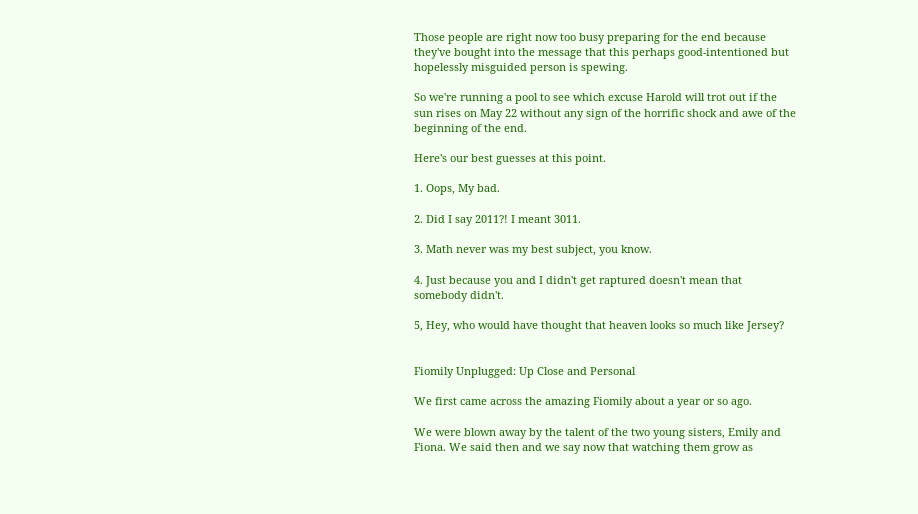Those people are right now too busy preparing for the end because they've bought into the message that this perhaps good-intentioned but hopelessly misguided person is spewing.

So we're running a pool to see which excuse Harold will trot out if the sun rises on May 22 without any sign of the horrific shock and awe of the beginning of the end.

Here's our best guesses at this point.

1. Oops, My bad.

2. Did I say 2011?! I meant 3011.

3. Math never was my best subject, you know.

4. Just because you and I didn't get raptured doesn't mean that somebody didn't.

5, Hey, who would have thought that heaven looks so much like Jersey?


Fiomily Unplugged: Up Close and Personal

We first came across the amazing Fiomily about a year or so ago.

We were blown away by the talent of the two young sisters, Emily and Fiona. We said then and we say now that watching them grow as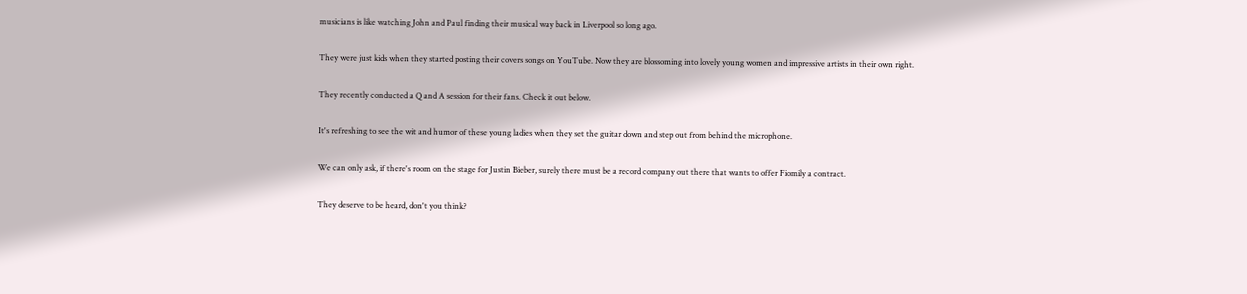musicians is like watching John and Paul finding their musical way back in Liverpool so long ago.

They were just kids when they started posting their covers songs on YouTube. Now they are blossoming into lovely young women and impressive artists in their own right.

They recently conducted a Q and A session for their fans. Check it out below.

It's refreshing to see the wit and humor of these young ladies when they set the guitar down and step out from behind the microphone.

We can only ask, if there's room on the stage for Justin Bieber, surely there must be a record company out there that wants to offer Fiomily a contract.

They deserve to be heard, don't you think?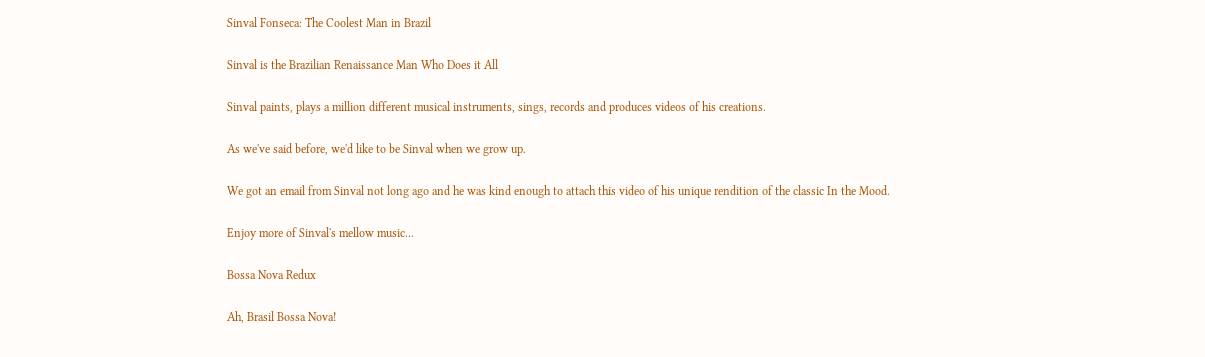Sinval Fonseca: The Coolest Man in Brazil

Sinval is the Brazilian Renaissance Man Who Does it All

Sinval paints, plays a million different musical instruments, sings, records and produces videos of his creations.

As we've said before, we'd like to be Sinval when we grow up.

We got an email from Sinval not long ago and he was kind enough to attach this video of his unique rendition of the classic In the Mood.

Enjoy more of Sinval's mellow music...

Bossa Nova Redux

Ah, Brasil Bossa Nova!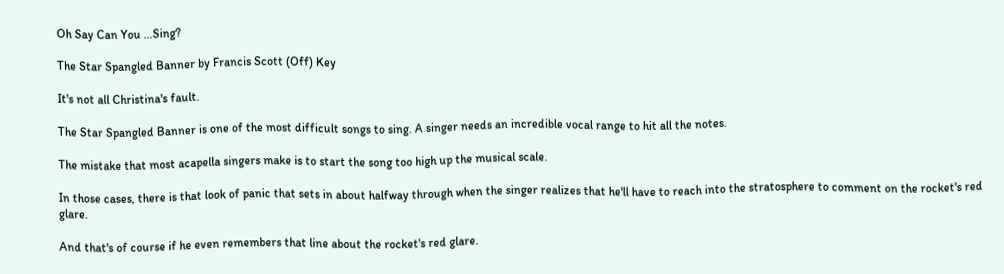Oh Say Can You ...Sing?

The Star Spangled Banner by Francis Scott (Off) Key

It's not all Christina's fault.

The Star Spangled Banner is one of the most difficult songs to sing. A singer needs an incredible vocal range to hit all the notes.

The mistake that most acapella singers make is to start the song too high up the musical scale.

In those cases, there is that look of panic that sets in about halfway through when the singer realizes that he'll have to reach into the stratosphere to comment on the rocket's red glare.

And that's of course if he even remembers that line about the rocket's red glare.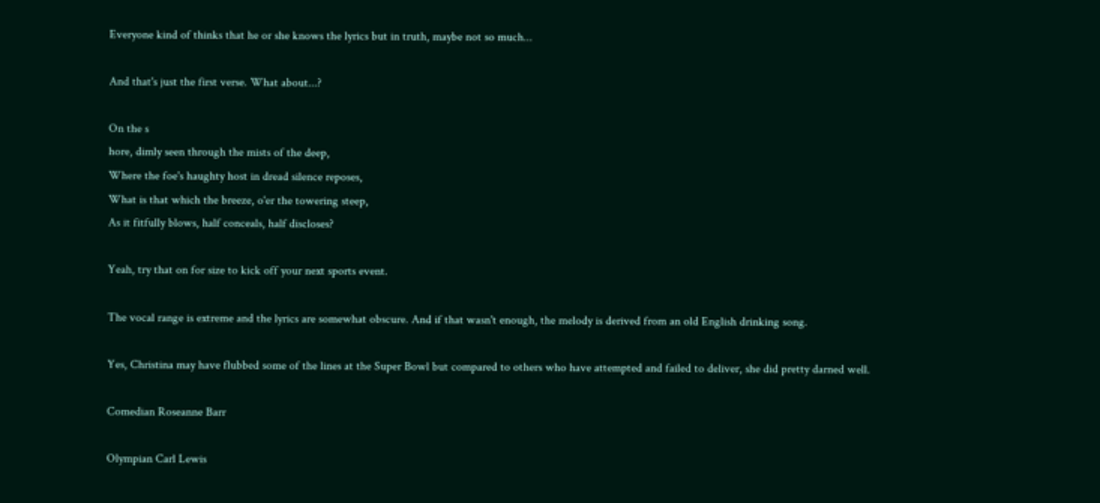Everyone kind of thinks that he or she knows the lyrics but in truth, maybe not so much...

And that's just the first verse. What about...?

On the s
hore, dimly seen through the mists of the deep,
Where the foe's haughty host in dread silence reposes,
What is that which the breeze, o'er the towering steep,
As it fitfully blows, half conceals, half discloses?

Yeah, try that on for size to kick off your next sports event.

The vocal range is extreme and the lyrics are somewhat obscure. And if that wasn't enough, the melody is derived from an old English drinking song.

Yes, Christina may have flubbed some of the lines at the Super Bowl but compared to others who have attempted and failed to deliver, she did pretty darned well.

Comedian Roseanne Barr

Olympian Carl Lewis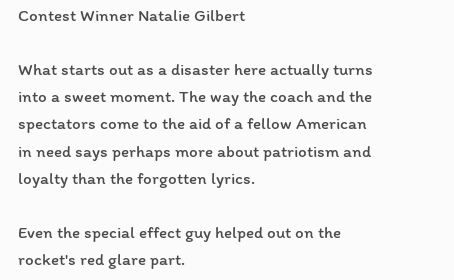Contest Winner Natalie Gilbert

What starts out as a disaster here actually turns into a sweet moment. The way the coach and the spectators come to the aid of a fellow American in need says perhaps more about patriotism and loyalty than the forgotten lyrics.

Even the special effect guy helped out on the rocket's red glare part.